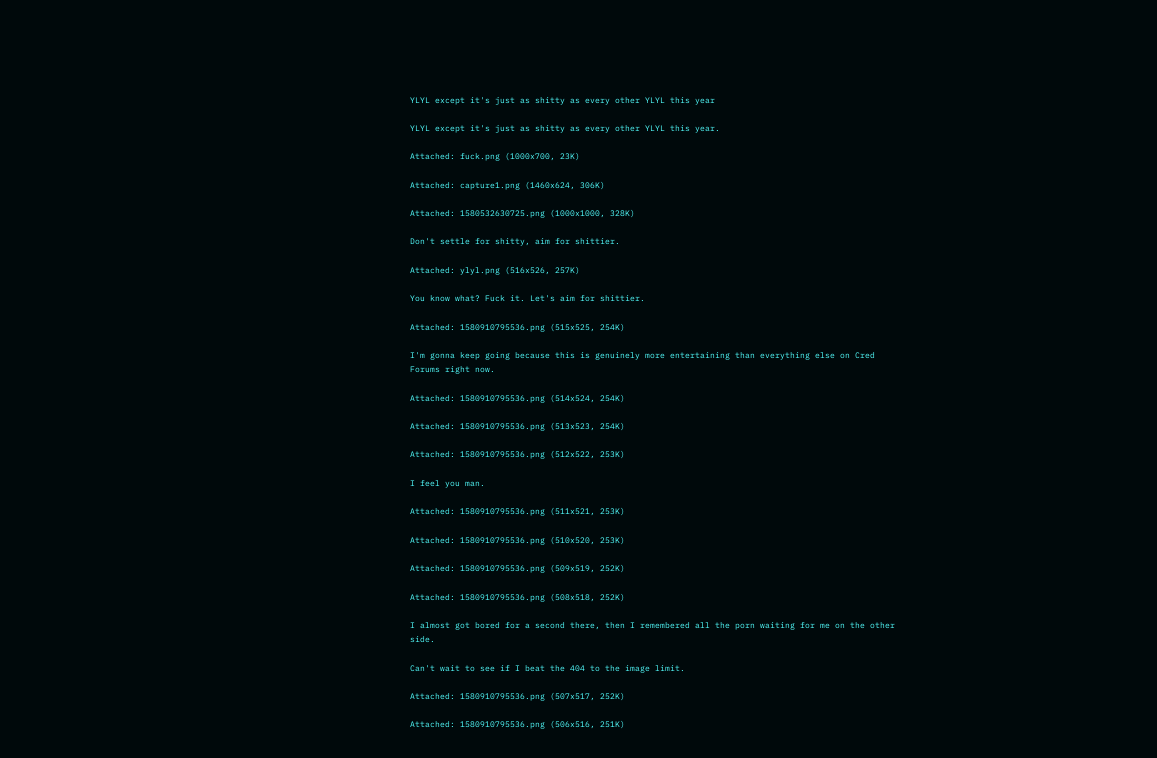YLYL except it's just as shitty as every other YLYL this year

YLYL except it's just as shitty as every other YLYL this year.

Attached: fuck.png (1000x700, 23K)

Attached: capture1.png (1460x624, 306K)

Attached: 1580532630725.png (1000x1000, 328K)

Don't settle for shitty, aim for shittier.

Attached: ylyl.png (516x526, 257K)

You know what? Fuck it. Let's aim for shittier.

Attached: 1580910795536.png (515x525, 254K)

I'm gonna keep going because this is genuinely more entertaining than everything else on Cred Forums right now.

Attached: 1580910795536.png (514x524, 254K)

Attached: 1580910795536.png (513x523, 254K)

Attached: 1580910795536.png (512x522, 253K)

I feel you man.

Attached: 1580910795536.png (511x521, 253K)

Attached: 1580910795536.png (510x520, 253K)

Attached: 1580910795536.png (509x519, 252K)

Attached: 1580910795536.png (508x518, 252K)

I almost got bored for a second there, then I remembered all the porn waiting for me on the other side.

Can't wait to see if I beat the 404 to the image limit.

Attached: 1580910795536.png (507x517, 252K)

Attached: 1580910795536.png (506x516, 251K)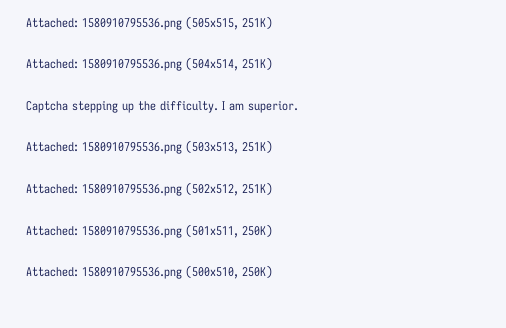Attached: 1580910795536.png (505x515, 251K)

Attached: 1580910795536.png (504x514, 251K)

Captcha stepping up the difficulty. I am superior.

Attached: 1580910795536.png (503x513, 251K)

Attached: 1580910795536.png (502x512, 251K)

Attached: 1580910795536.png (501x511, 250K)

Attached: 1580910795536.png (500x510, 250K)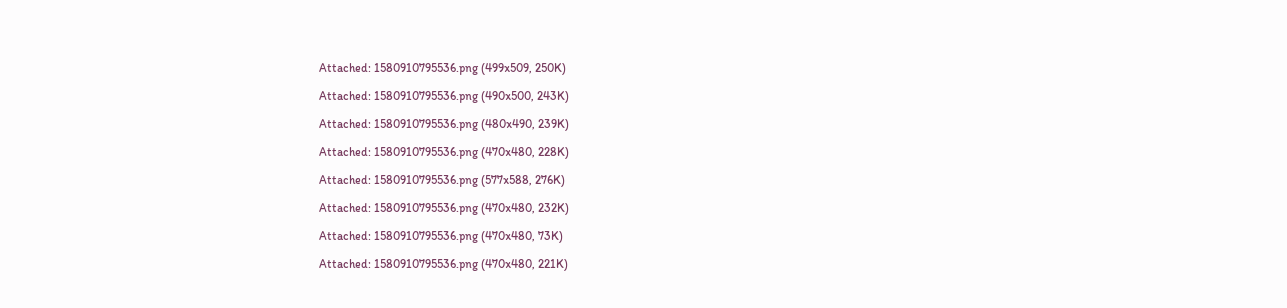Attached: 1580910795536.png (499x509, 250K)

Attached: 1580910795536.png (490x500, 243K)

Attached: 1580910795536.png (480x490, 239K)

Attached: 1580910795536.png (470x480, 228K)

Attached: 1580910795536.png (577x588, 276K)

Attached: 1580910795536.png (470x480, 232K)

Attached: 1580910795536.png (470x480, 73K)

Attached: 1580910795536.png (470x480, 221K)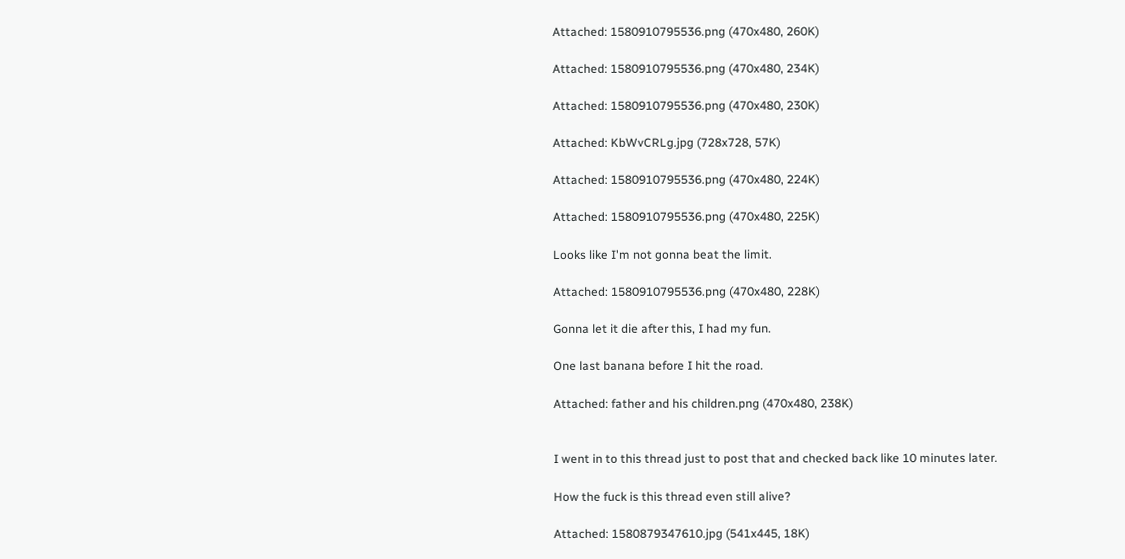Attached: 1580910795536.png (470x480, 260K)

Attached: 1580910795536.png (470x480, 234K)

Attached: 1580910795536.png (470x480, 230K)

Attached: KbWvCRLg.jpg (728x728, 57K)

Attached: 1580910795536.png (470x480, 224K)

Attached: 1580910795536.png (470x480, 225K)

Looks like I'm not gonna beat the limit.

Attached: 1580910795536.png (470x480, 228K)

Gonna let it die after this, I had my fun.

One last banana before I hit the road.

Attached: father and his children.png (470x480, 238K)


I went in to this thread just to post that and checked back like 10 minutes later.

How the fuck is this thread even still alive?

Attached: 1580879347610.jpg (541x445, 18K)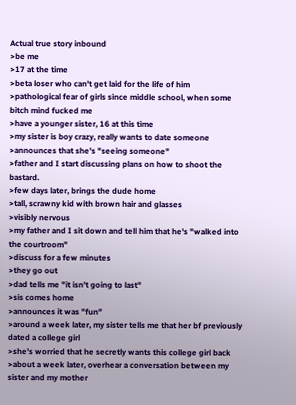Actual true story inbound
>be me
>17 at the time
>beta loser who can't get laid for the life of him
>pathological fear of girls since middle school, when some bitch mind fucked me
>have a younger sister, 16 at this time
>my sister is boy crazy, really wants to date someone
>announces that she's "seeing someone"
>father and I start discussing plans on how to shoot the bastard.
>few days later, brings the dude home
>tall, scrawny kid with brown hair and glasses
>visibly nervous
>my father and I sit down and tell him that he's "walked into the courtroom"
>discuss for a few minutes
>they go out
>dad tells me "it isn't going to last"
>sis comes home
>announces it was "fun"
>around a week later, my sister tells me that her bf previously dated a college girl
>she's worried that he secretly wants this college girl back
>about a week later, overhear a conversation between my sister and my mother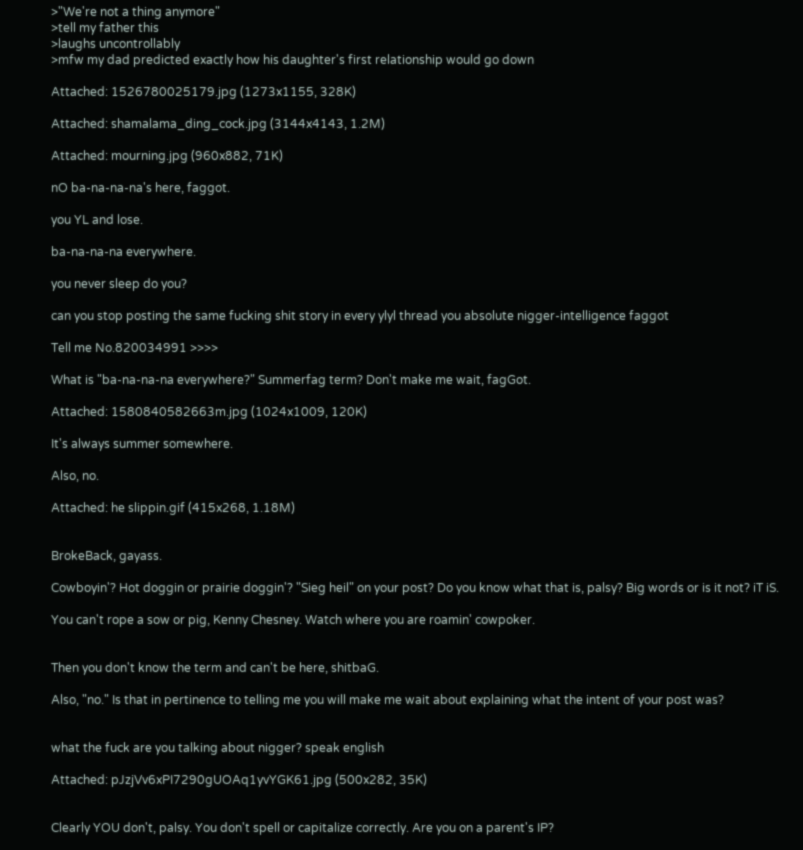>"We're not a thing anymore"
>tell my father this
>laughs uncontrollably
>mfw my dad predicted exactly how his daughter's first relationship would go down

Attached: 1526780025179.jpg (1273x1155, 328K)

Attached: shamalama_ding_cock.jpg (3144x4143, 1.2M)

Attached: mourning.jpg (960x882, 71K)

nO ba-na-na-na's here, faggot.

you YL and lose.

ba-na-na-na everywhere.

you never sleep do you?

can you stop posting the same fucking shit story in every ylyl thread you absolute nigger-intelligence faggot

Tell me No.820034991 >>>>

What is "ba-na-na-na everywhere?" Summerfag term? Don't make me wait, fagGot.

Attached: 1580840582663m.jpg (1024x1009, 120K)

It's always summer somewhere.

Also, no.

Attached: he slippin.gif (415x268, 1.18M)


BrokeBack, gayass.

Cowboyin'? Hot doggin or prairie doggin'? "Sieg heil" on your post? Do you know what that is, palsy? Big words or is it not? iT iS.

You can't rope a sow or pig, Kenny Chesney. Watch where you are roamin' cowpoker.


Then you don't know the term and can't be here, shitbaG.

Also, "no." Is that in pertinence to telling me you will make me wait about explaining what the intent of your post was?


what the fuck are you talking about nigger? speak english

Attached: pJzjVv6xPI7290gUOAq1yvYGK61.jpg (500x282, 35K)


Clearly YOU don't, palsy. You don't spell or capitalize correctly. Are you on a parent's IP?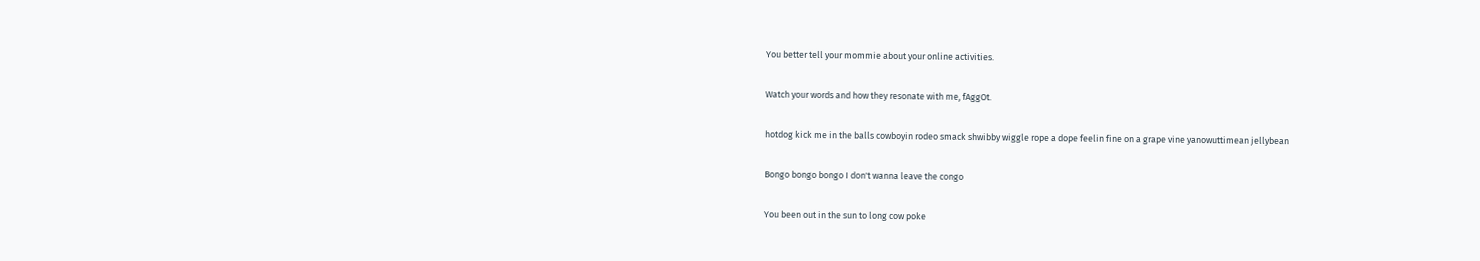You better tell your mommie about your online activities.

Watch your words and how they resonate with me, fAggOt.

hotdog kick me in the balls cowboyin rodeo smack shwibby wiggle rope a dope feelin fine on a grape vine yanowuttimean jellybean

Bongo bongo bongo I don't wanna leave the congo

You been out in the sun to long cow poke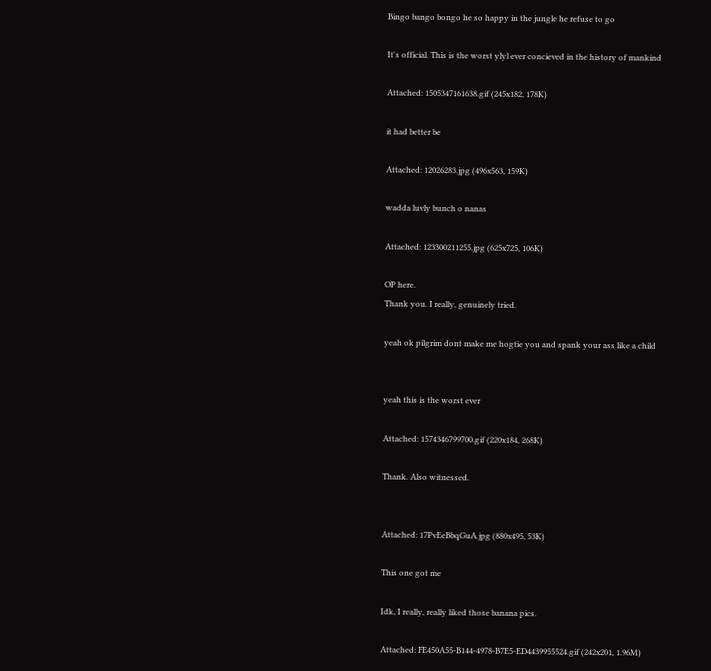Bingo bango bongo he so happy in the jungle he refuse to go

It's official. This is the worst ylyl ever concieved in the history of mankind

Attached: 1505347161638.gif (245x182, 178K)

it had better be

Attached: 12026283.jpg (496x563, 159K)

wadda luvly bunch o nanas

Attached: 123300211255.jpg (625x725, 106K)

OP here.
Thank you. I really, genuinely tried.

yeah ok pilgrim dont make me hogtie you and spank your ass like a child


yeah this is the worst ever

Attached: 1574346799700.gif (220x184, 268K)

Thank. Also witnessed.


Attached: 17PvEeBbqGuA.jpg (880x495, 53K)

This one got me

Idk, I really, really liked those banana pics.

Attached: FE450A55-B144-4978-B7E5-ED4439955524.gif (242x201, 1.96M)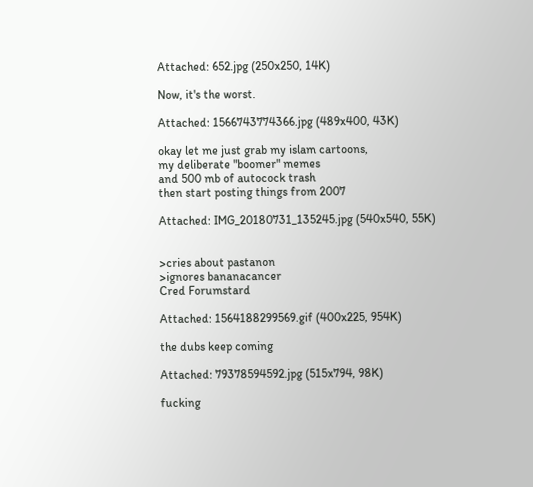Attached: 652.jpg (250x250, 14K)

Now, it's the worst.

Attached: 1566743774366.jpg (489x400, 43K)

okay let me just grab my islam cartoons,
my deliberate "boomer" memes
and 500 mb of autocock trash
then start posting things from 2007

Attached: IMG_20180731_135245.jpg (540x540, 55K)


>cries about pastanon
>ignores bananacancer
Cred Forumstard

Attached: 1564188299569.gif (400x225, 954K)

the dubs keep coming

Attached: 79378594592.jpg (515x794, 98K)

fucking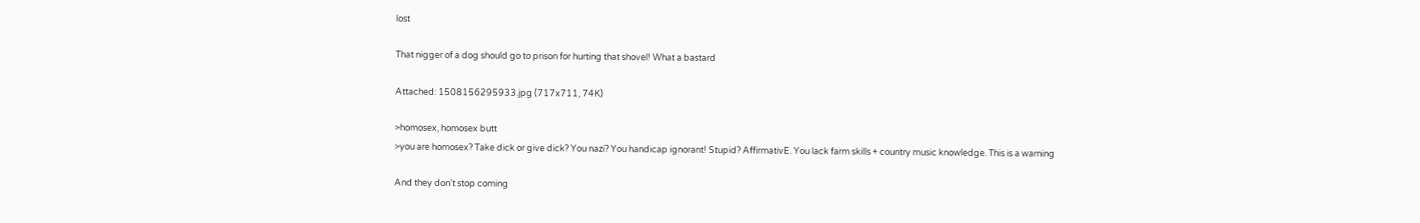lost

That nigger of a dog should go to prison for hurting that shovel! What a bastard

Attached: 1508156295933.jpg (717x711, 74K)

>homosex, homosex butt
>you are homosex? Take dick or give dick? You nazi? You handicap ignorant! Stupid? AffirmativE. You lack farm skills + country music knowledge. This is a warning

And they don't stop coming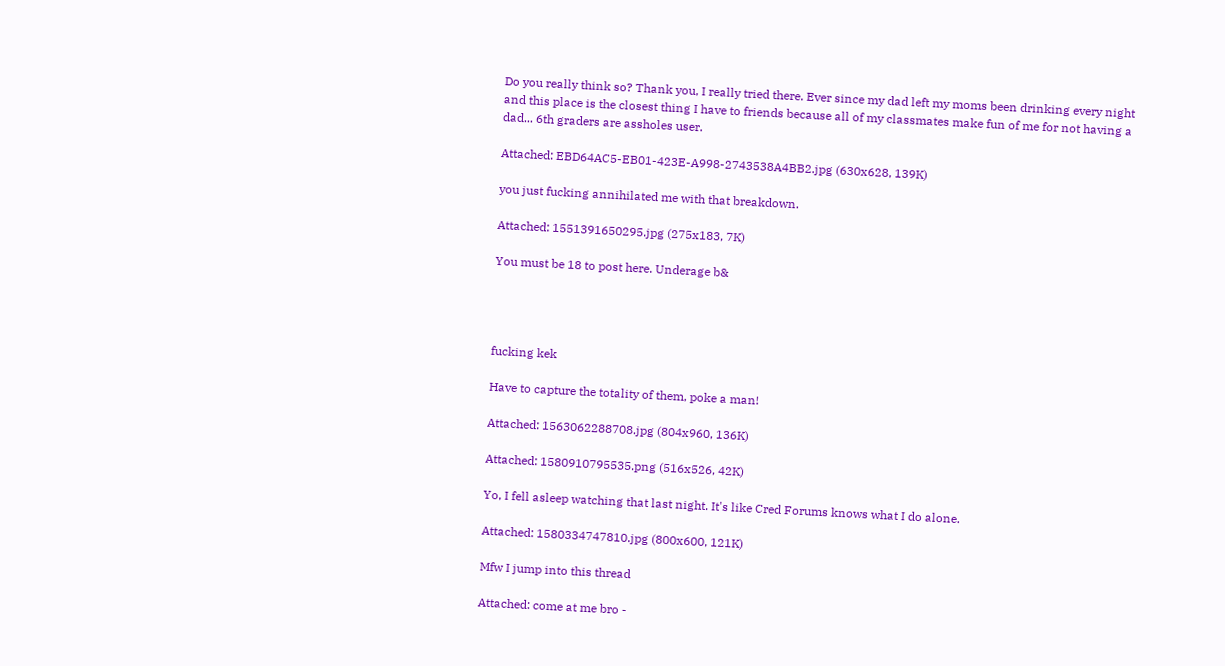Do you really think so? Thank you, I really tried there. Ever since my dad left my moms been drinking every night and this place is the closest thing I have to friends because all of my classmates make fun of me for not having a dad... 6th graders are assholes user.

Attached: EBD64AC5-EB01-423E-A998-2743538A4BB2.jpg (630x628, 139K)

you just fucking annihilated me with that breakdown.

Attached: 1551391650295.jpg (275x183, 7K)

You must be 18 to post here. Underage b&




fucking kek

Have to capture the totality of them, poke a man!

Attached: 1563062288708.jpg (804x960, 136K)

Attached: 1580910795535.png (516x526, 42K)

Yo, I fell asleep watching that last night. It's like Cred Forums knows what I do alone.

Attached: 1580334747810.jpg (800x600, 121K)

Mfw I jump into this thread

Attached: come at me bro -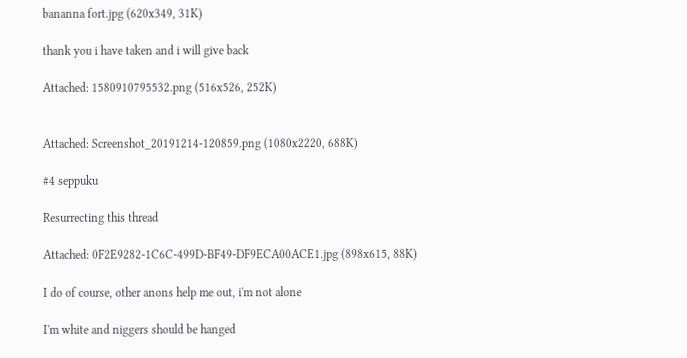bananna fort.jpg (620x349, 31K)

thank you i have taken and i will give back

Attached: 1580910795532.png (516x526, 252K)


Attached: Screenshot_20191214-120859.png (1080x2220, 688K)

#4 seppuku

Resurrecting this thread

Attached: 0F2E9282-1C6C-499D-BF49-DF9ECA00ACE1.jpg (898x615, 88K)

I do of course, other anons help me out, i'm not alone

I'm white and niggers should be hanged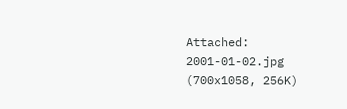Attached: 2001-01-02.jpg (700x1058, 256K)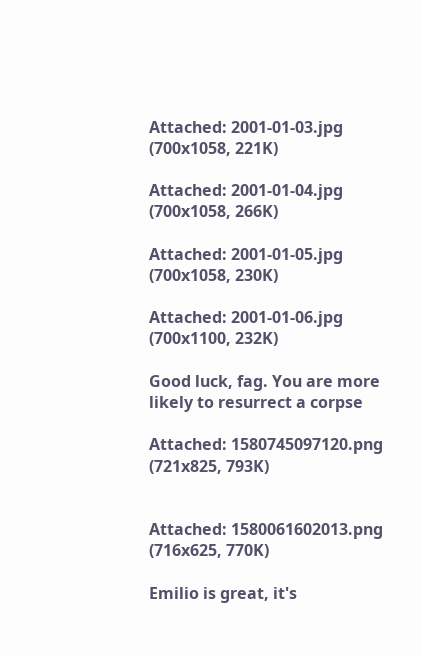Attached: 2001-01-03.jpg (700x1058, 221K)

Attached: 2001-01-04.jpg (700x1058, 266K)

Attached: 2001-01-05.jpg (700x1058, 230K)

Attached: 2001-01-06.jpg (700x1100, 232K)

Good luck, fag. You are more likely to resurrect a corpse

Attached: 1580745097120.png (721x825, 793K)


Attached: 1580061602013.png (716x625, 770K)

Emilio is great, it's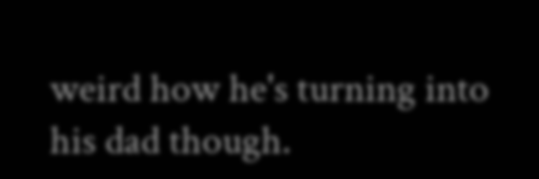weird how he's turning into his dad though.